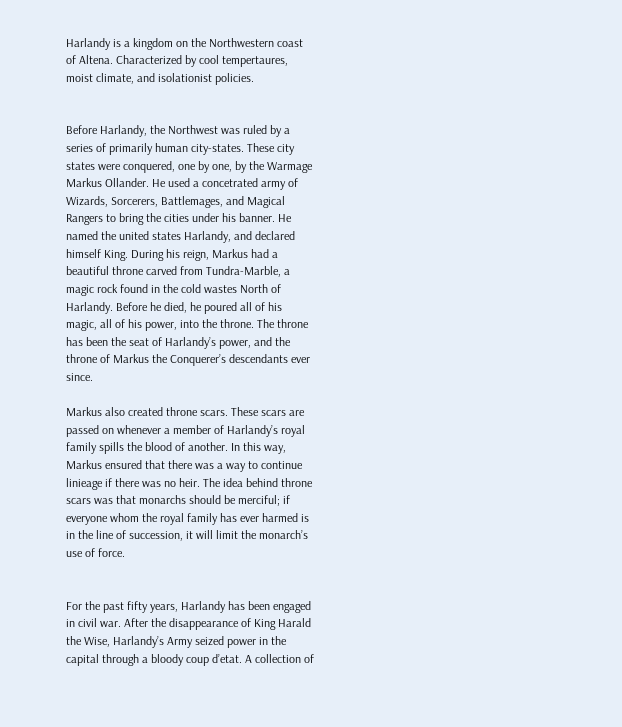Harlandy is a kingdom on the Northwestern coast of Altena. Characterized by cool tempertaures, moist climate, and isolationist policies.


Before Harlandy, the Northwest was ruled by a series of primarily human city-states. These city states were conquered, one by one, by the Warmage Markus Ollander. He used a concetrated army of Wizards, Sorcerers, Battlemages, and Magical Rangers to bring the cities under his banner. He named the united states Harlandy, and declared himself King. During his reign, Markus had a beautiful throne carved from Tundra-Marble, a magic rock found in the cold wastes North of Harlandy. Before he died, he poured all of his magic, all of his power, into the throne. The throne has been the seat of Harlandy’s power, and the throne of Markus the Conquerer’s descendants ever since.

Markus also created throne scars. These scars are passed on whenever a member of Harlandy’s royal family spills the blood of another. In this way, Markus ensured that there was a way to continue linieage if there was no heir. The idea behind throne scars was that monarchs should be merciful; if everyone whom the royal family has ever harmed is in the line of succession, it will limit the monarch’s use of force.


For the past fifty years, Harlandy has been engaged in civil war. After the disappearance of King Harald the Wise, Harlandy’s Army seized power in the capital through a bloody coup d’etat. A collection of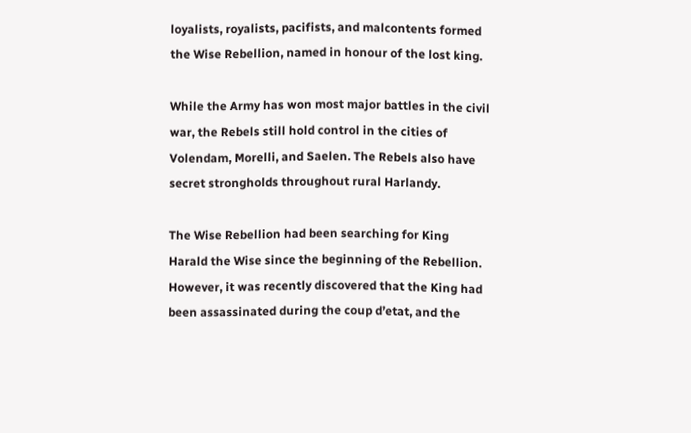loyalists, royalists, pacifists, and malcontents formed the Wise Rebellion, named in honour of the lost king.

While the Army has won most major battles in the civil war, the Rebels still hold control in the cities of Volendam, Morelli, and Saelen. The Rebels also have secret strongholds throughout rural Harlandy.

The Wise Rebellion had been searching for King Harald the Wise since the beginning of the Rebellion. However, it was recently discovered that the King had been assassinated during the coup d’etat, and the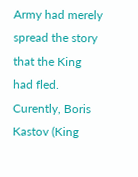Army had merely spread the story that the King had fled. Curently, Boris Kastov (King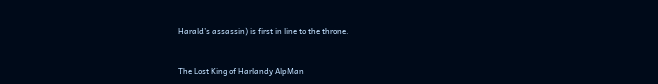Harald’s assassin) is first in line to the throne.


The Lost King of Harlandy AlpMan